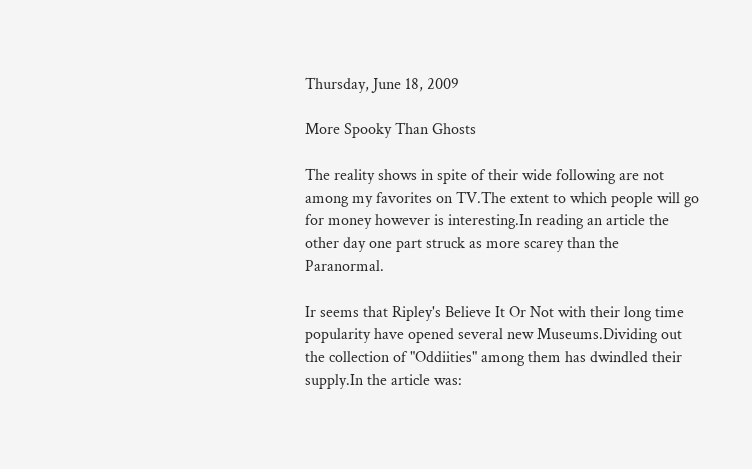Thursday, June 18, 2009

More Spooky Than Ghosts

The reality shows in spite of their wide following are not among my favorites on TV.The extent to which people will go for money however is interesting.In reading an article the other day one part struck as more scarey than the Paranormal.

Ir seems that Ripley's Believe It Or Not with their long time popularity have opened several new Museums.Dividing out the collection of "Oddiities" among them has dwindled their supply.In the article was: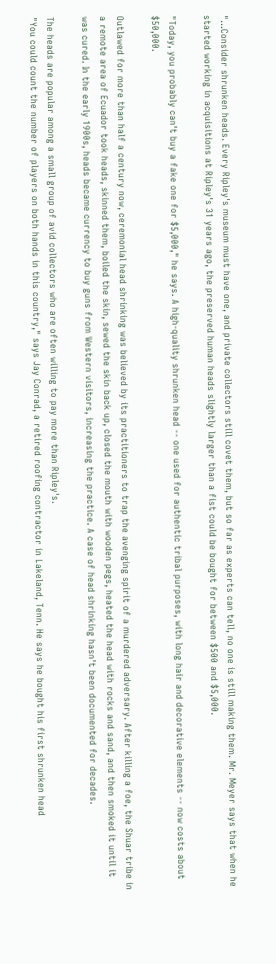"...Consider shrunken heads. Every Ripley's museum must have one, and private collectors still covet them, but so far as experts can tell, no one is still making them. Mr. Meyer says that when he started working in acquisitions at Ripley's 31 years ago, the preserved human heads slightly larger than a fist could be bought for between $500 and $5,000.

"Today, you probably can't buy a fake one for $5,000," he says. A high-quality shrunken head -- one used for authentic tribal purposes, with long hair and decorative elements -- now costs about $50,000.

Outlawed for more than half a century now, ceremonial head shrinking was believed by its practitioners to trap the avenging spirit of a murdered adversary. After killing a foe, the Shuar tribe in a remote area of Ecuador took heads, skinned them, boiled the skin, sewed the skin back up, closed the mouth with wooden pegs, heated the head with rocks and sand, and then smoked it until it was cured. In the early 1900s, heads became currency to buy guns from Western visitors, increasing the practice. A case of head shrinking hasn't been documented for decades.

The heads are popular among a small group of avid collectors who are often willing to pay more than Ripley's.
"You could count the number of players on both hands in this country," says Jay Conrad, a retired roofing contractor in Lakeland, Tenn. He says he bought his first shrunken head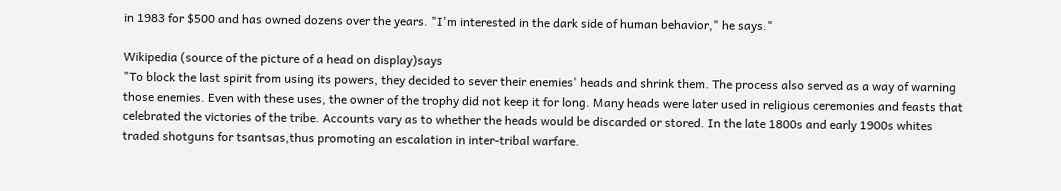in 1983 for $500 and has owned dozens over the years. "I'm interested in the dark side of human behavior," he says."

Wikipedia (source of the picture of a head on display)says
"To block the last spirit from using its powers, they decided to sever their enemies' heads and shrink them. The process also served as a way of warning those enemies. Even with these uses, the owner of the trophy did not keep it for long. Many heads were later used in religious ceremonies and feasts that celebrated the victories of the tribe. Accounts vary as to whether the heads would be discarded or stored. In the late 1800s and early 1900s whites traded shotguns for tsantsas,thus promoting an escalation in inter-tribal warfare.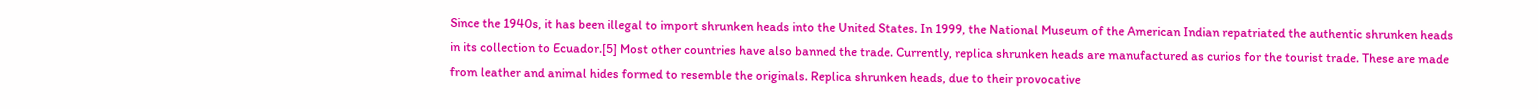Since the 1940s, it has been illegal to import shrunken heads into the United States. In 1999, the National Museum of the American Indian repatriated the authentic shrunken heads in its collection to Ecuador.[5] Most other countries have also banned the trade. Currently, replica shrunken heads are manufactured as curios for the tourist trade. These are made from leather and animal hides formed to resemble the originals. Replica shrunken heads, due to their provocative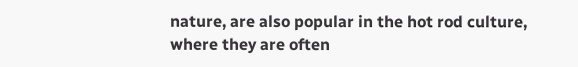nature, are also popular in the hot rod culture, where they are often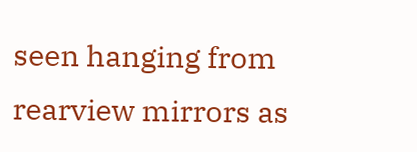seen hanging from rearview mirrors as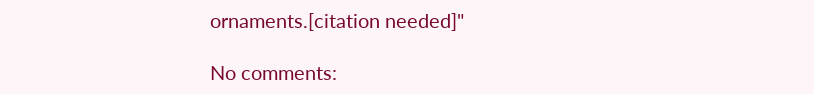ornaments.[citation needed]"

No comments: